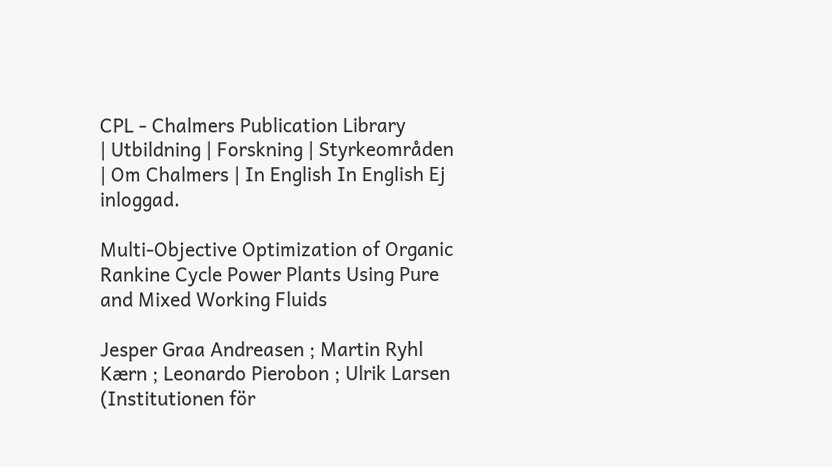CPL - Chalmers Publication Library
| Utbildning | Forskning | Styrkeområden | Om Chalmers | In English In English Ej inloggad.

Multi-Objective Optimization of Organic Rankine Cycle Power Plants Using Pure and Mixed Working Fluids

Jesper Graa Andreasen ; Martin Ryhl Kærn ; Leonardo Pierobon ; Ulrik Larsen (Institutionen för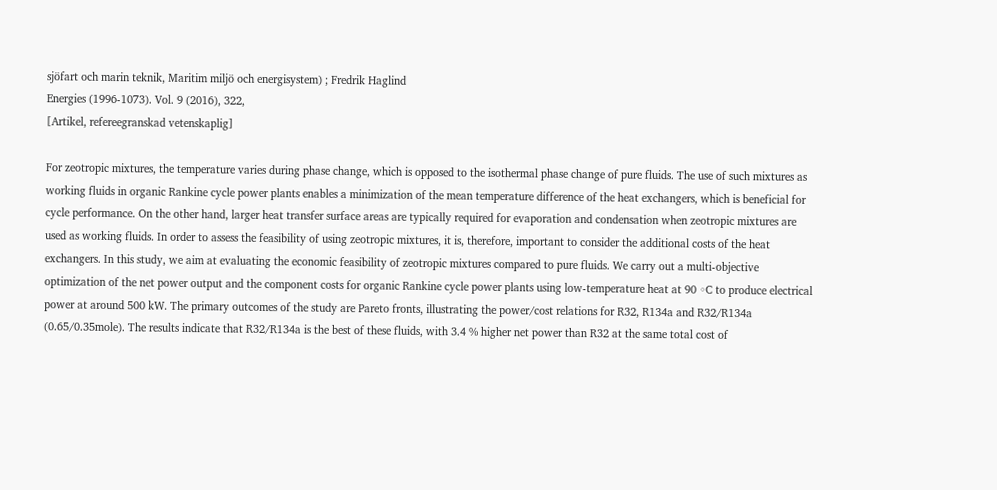sjöfart och marin teknik, Maritim miljö och energisystem) ; Fredrik Haglind
Energies (1996-1073). Vol. 9 (2016), 322,
[Artikel, refereegranskad vetenskaplig]

For zeotropic mixtures, the temperature varies during phase change, which is opposed to the isothermal phase change of pure fluids. The use of such mixtures as working fluids in organic Rankine cycle power plants enables a minimization of the mean temperature difference of the heat exchangers, which is beneficial for cycle performance. On the other hand, larger heat transfer surface areas are typically required for evaporation and condensation when zeotropic mixtures are used as working fluids. In order to assess the feasibility of using zeotropic mixtures, it is, therefore, important to consider the additional costs of the heat exchangers. In this study, we aim at evaluating the economic feasibility of zeotropic mixtures compared to pure fluids. We carry out a multi-objective optimization of the net power output and the component costs for organic Rankine cycle power plants using low-temperature heat at 90 ◦C to produce electrical power at around 500 kW. The primary outcomes of the study are Pareto fronts, illustrating the power/cost relations for R32, R134a and R32/R134a (0.65/0.35mole). The results indicate that R32/R134a is the best of these fluids, with 3.4 % higher net power than R32 at the same total cost of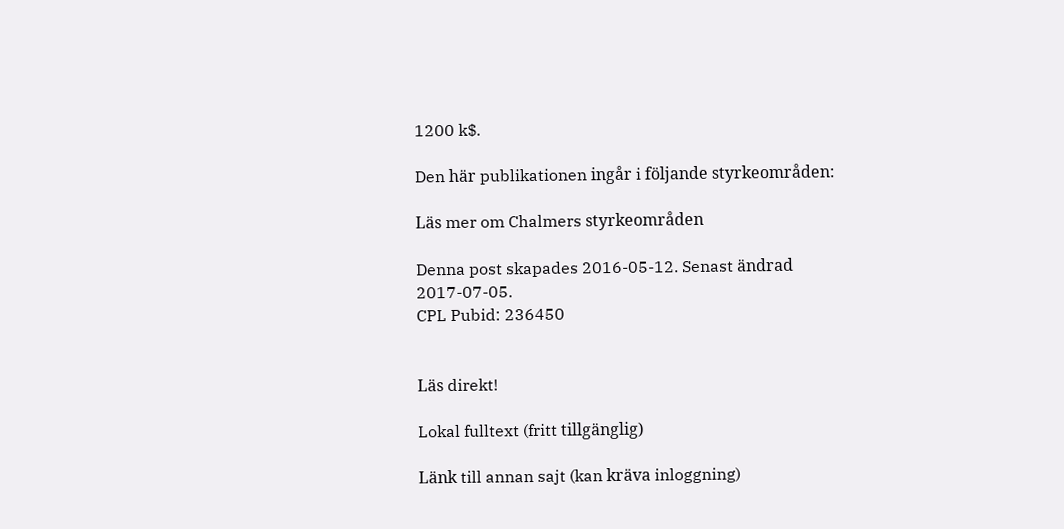1200 k$.

Den här publikationen ingår i följande styrkeområden:

Läs mer om Chalmers styrkeområden

Denna post skapades 2016-05-12. Senast ändrad 2017-07-05.
CPL Pubid: 236450


Läs direkt!

Lokal fulltext (fritt tillgänglig)

Länk till annan sajt (kan kräva inloggning)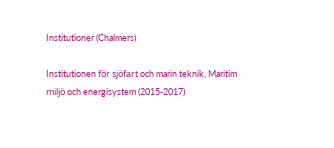Institutioner (Chalmers)

Institutionen för sjöfart och marin teknik, Maritim miljö och energisystem (2015-2017)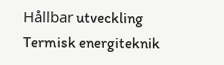Hållbar utveckling
Termisk energiteknik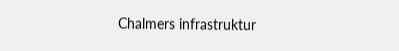Chalmers infrastruktur